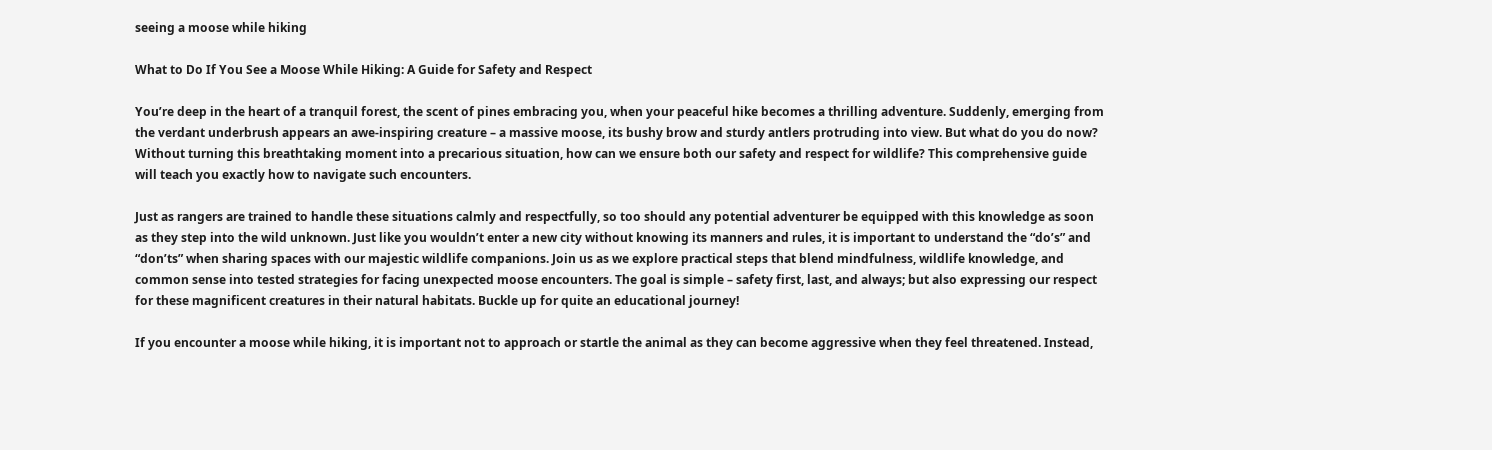seeing a moose while hiking

What to Do If You See a Moose While Hiking: A Guide for Safety and Respect

You’re deep in the heart of a tranquil forest, the scent of pines embracing you, when your peaceful hike becomes a thrilling adventure. Suddenly, emerging from the verdant underbrush appears an awe-inspiring creature – a massive moose, its bushy brow and sturdy antlers protruding into view. But what do you do now? Without turning this breathtaking moment into a precarious situation, how can we ensure both our safety and respect for wildlife? This comprehensive guide will teach you exactly how to navigate such encounters.

Just as rangers are trained to handle these situations calmly and respectfully, so too should any potential adventurer be equipped with this knowledge as soon as they step into the wild unknown. Just like you wouldn’t enter a new city without knowing its manners and rules, it is important to understand the “do’s” and “don’ts” when sharing spaces with our majestic wildlife companions. Join us as we explore practical steps that blend mindfulness, wildlife knowledge, and common sense into tested strategies for facing unexpected moose encounters. The goal is simple – safety first, last, and always; but also expressing our respect for these magnificent creatures in their natural habitats. Buckle up for quite an educational journey!

If you encounter a moose while hiking, it is important not to approach or startle the animal as they can become aggressive when they feel threatened. Instead,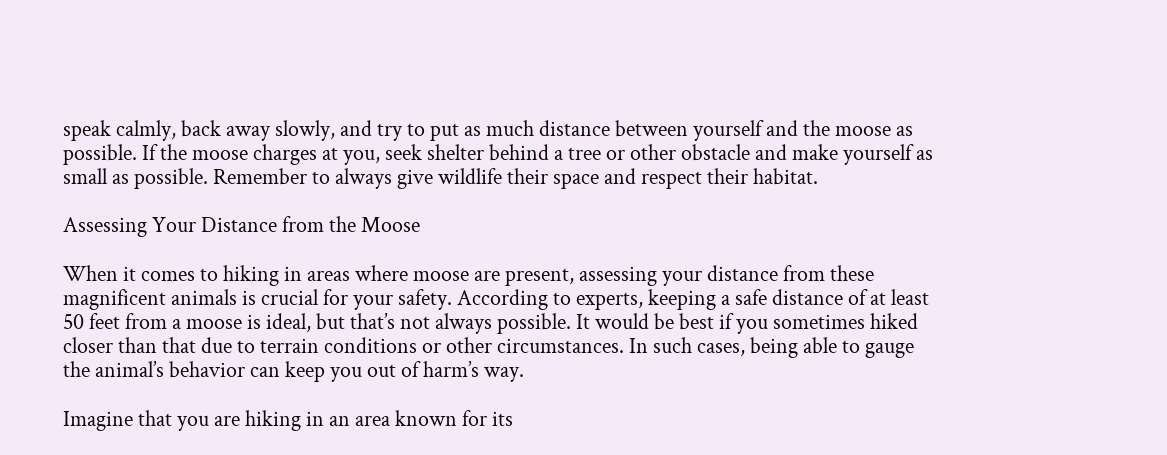speak calmly, back away slowly, and try to put as much distance between yourself and the moose as possible. If the moose charges at you, seek shelter behind a tree or other obstacle and make yourself as small as possible. Remember to always give wildlife their space and respect their habitat.

Assessing Your Distance from the Moose

When it comes to hiking in areas where moose are present, assessing your distance from these magnificent animals is crucial for your safety. According to experts, keeping a safe distance of at least 50 feet from a moose is ideal, but that’s not always possible. It would be best if you sometimes hiked closer than that due to terrain conditions or other circumstances. In such cases, being able to gauge the animal’s behavior can keep you out of harm’s way.

Imagine that you are hiking in an area known for its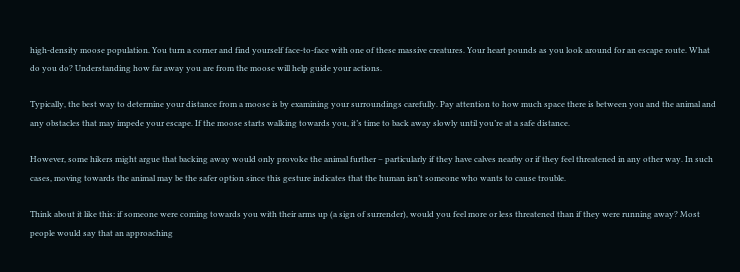high-density moose population. You turn a corner and find yourself face-to-face with one of these massive creatures. Your heart pounds as you look around for an escape route. What do you do? Understanding how far away you are from the moose will help guide your actions.

Typically, the best way to determine your distance from a moose is by examining your surroundings carefully. Pay attention to how much space there is between you and the animal and any obstacles that may impede your escape. If the moose starts walking towards you, it’s time to back away slowly until you’re at a safe distance.

However, some hikers might argue that backing away would only provoke the animal further – particularly if they have calves nearby or if they feel threatened in any other way. In such cases, moving towards the animal may be the safer option since this gesture indicates that the human isn’t someone who wants to cause trouble.

Think about it like this: if someone were coming towards you with their arms up (a sign of surrender), would you feel more or less threatened than if they were running away? Most people would say that an approaching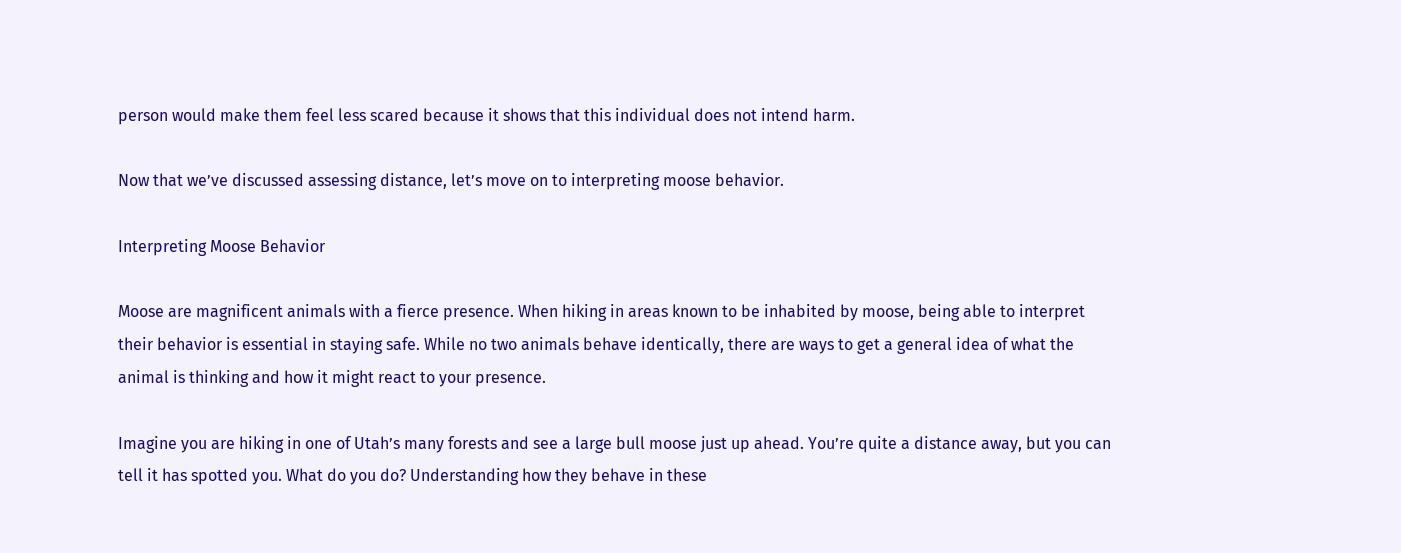person would make them feel less scared because it shows that this individual does not intend harm.

Now that we’ve discussed assessing distance, let’s move on to interpreting moose behavior.

Interpreting Moose Behavior

Moose are magnificent animals with a fierce presence. When hiking in areas known to be inhabited by moose, being able to interpret their behavior is essential in staying safe. While no two animals behave identically, there are ways to get a general idea of what the animal is thinking and how it might react to your presence.

Imagine you are hiking in one of Utah’s many forests and see a large bull moose just up ahead. You’re quite a distance away, but you can tell it has spotted you. What do you do? Understanding how they behave in these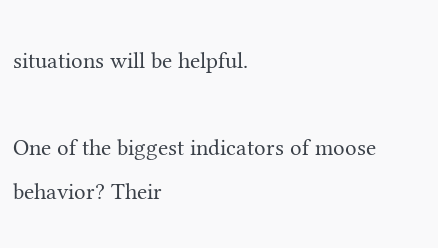situations will be helpful.

One of the biggest indicators of moose behavior? Their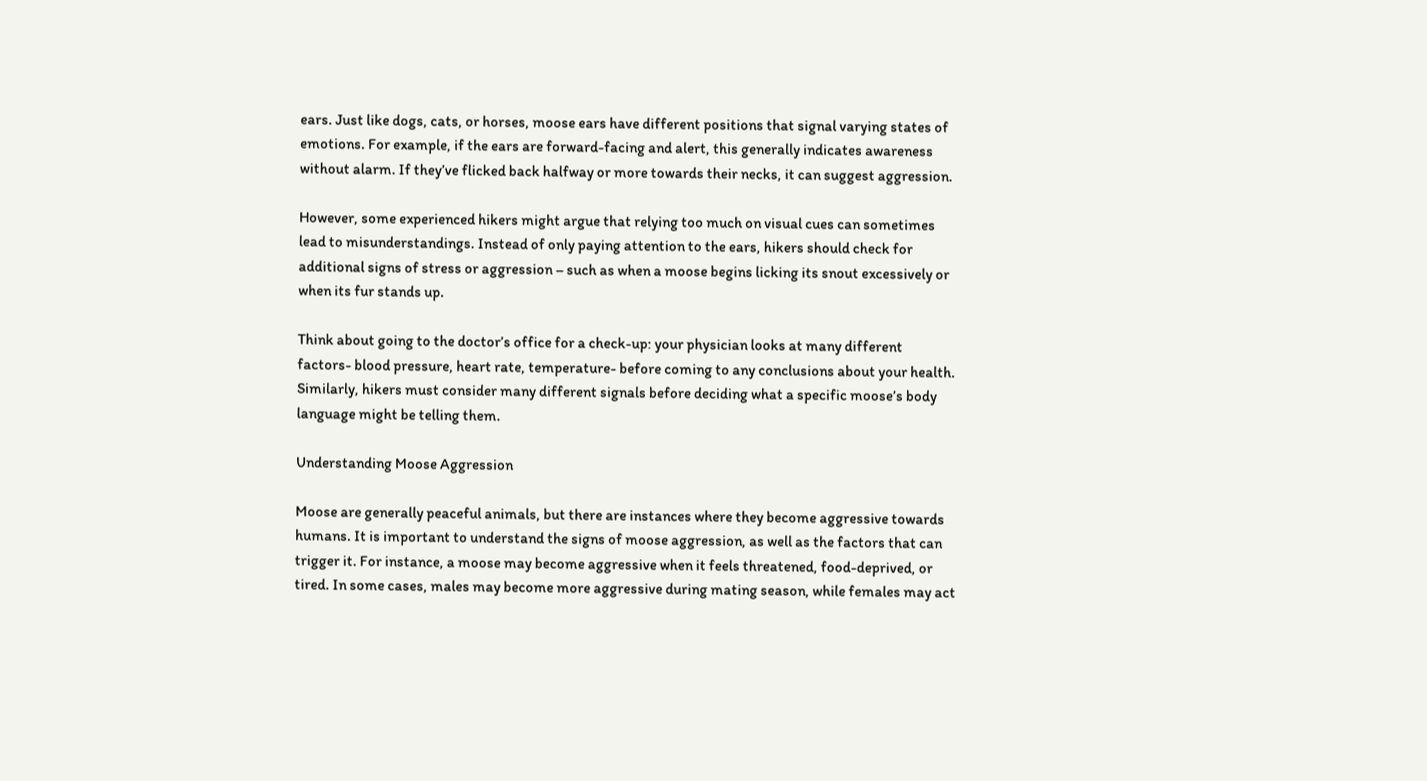ears. Just like dogs, cats, or horses, moose ears have different positions that signal varying states of emotions. For example, if the ears are forward-facing and alert, this generally indicates awareness without alarm. If they’ve flicked back halfway or more towards their necks, it can suggest aggression.

However, some experienced hikers might argue that relying too much on visual cues can sometimes lead to misunderstandings. Instead of only paying attention to the ears, hikers should check for additional signs of stress or aggression – such as when a moose begins licking its snout excessively or when its fur stands up.

Think about going to the doctor’s office for a check-up: your physician looks at many different factors- blood pressure, heart rate, temperature- before coming to any conclusions about your health. Similarly, hikers must consider many different signals before deciding what a specific moose’s body language might be telling them.

Understanding Moose Aggression

Moose are generally peaceful animals, but there are instances where they become aggressive towards humans. It is important to understand the signs of moose aggression, as well as the factors that can trigger it. For instance, a moose may become aggressive when it feels threatened, food-deprived, or tired. In some cases, males may become more aggressive during mating season, while females may act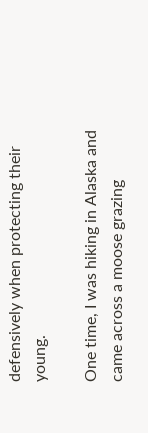defensively when protecting their young.

One time, I was hiking in Alaska and came across a moose grazing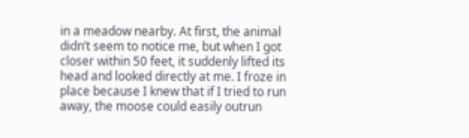in a meadow nearby. At first, the animal didn’t seem to notice me, but when I got closer within 50 feet, it suddenly lifted its head and looked directly at me. I froze in place because I knew that if I tried to run away, the moose could easily outrun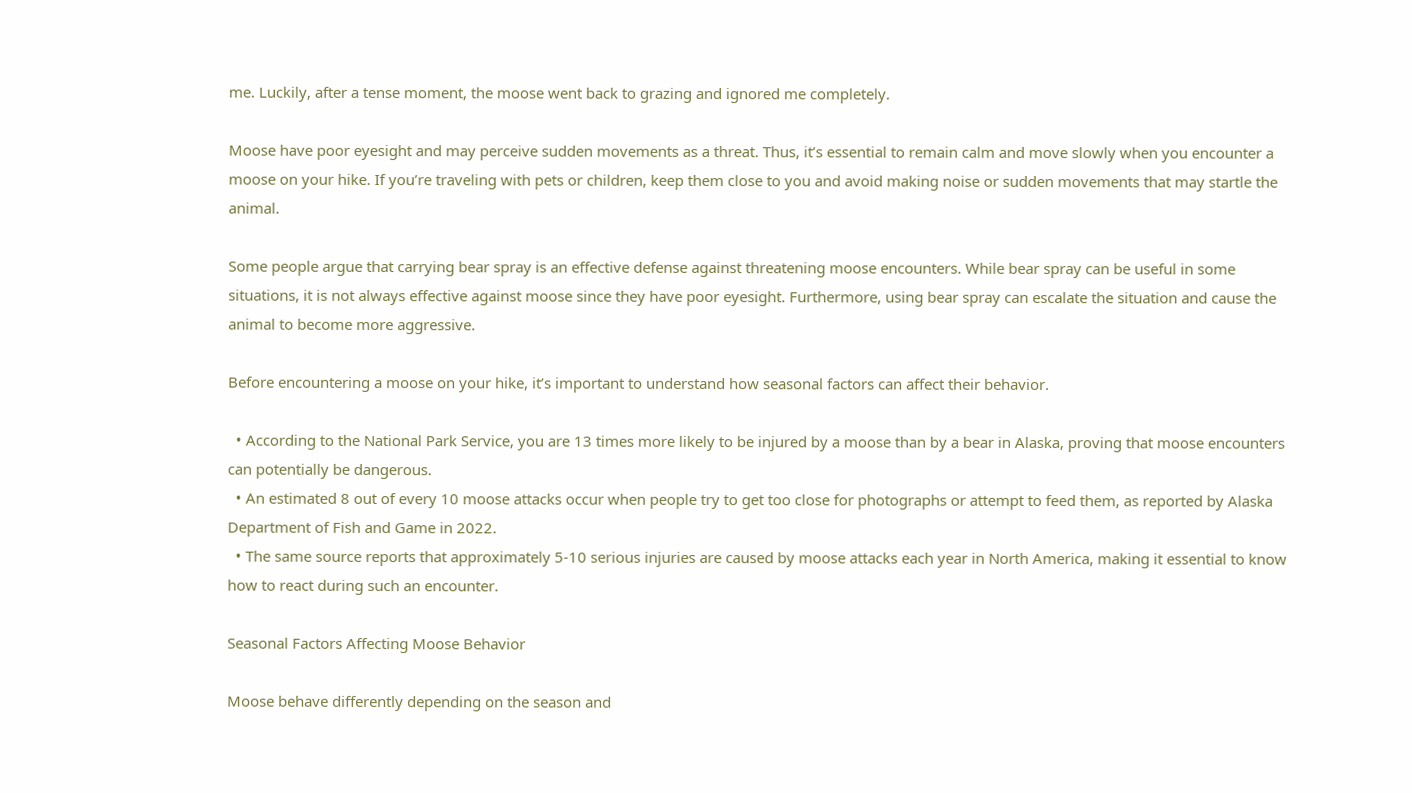me. Luckily, after a tense moment, the moose went back to grazing and ignored me completely.

Moose have poor eyesight and may perceive sudden movements as a threat. Thus, it’s essential to remain calm and move slowly when you encounter a moose on your hike. If you’re traveling with pets or children, keep them close to you and avoid making noise or sudden movements that may startle the animal.

Some people argue that carrying bear spray is an effective defense against threatening moose encounters. While bear spray can be useful in some situations, it is not always effective against moose since they have poor eyesight. Furthermore, using bear spray can escalate the situation and cause the animal to become more aggressive.

Before encountering a moose on your hike, it’s important to understand how seasonal factors can affect their behavior.

  • According to the National Park Service, you are 13 times more likely to be injured by a moose than by a bear in Alaska, proving that moose encounters can potentially be dangerous.
  • An estimated 8 out of every 10 moose attacks occur when people try to get too close for photographs or attempt to feed them, as reported by Alaska Department of Fish and Game in 2022.
  • The same source reports that approximately 5-10 serious injuries are caused by moose attacks each year in North America, making it essential to know how to react during such an encounter.

Seasonal Factors Affecting Moose Behavior

Moose behave differently depending on the season and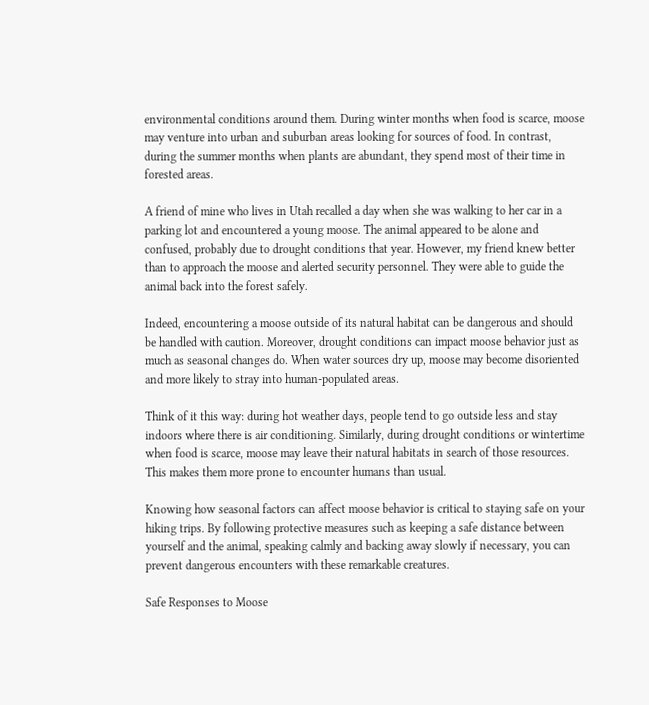environmental conditions around them. During winter months when food is scarce, moose may venture into urban and suburban areas looking for sources of food. In contrast, during the summer months when plants are abundant, they spend most of their time in forested areas.

A friend of mine who lives in Utah recalled a day when she was walking to her car in a parking lot and encountered a young moose. The animal appeared to be alone and confused, probably due to drought conditions that year. However, my friend knew better than to approach the moose and alerted security personnel. They were able to guide the animal back into the forest safely.

Indeed, encountering a moose outside of its natural habitat can be dangerous and should be handled with caution. Moreover, drought conditions can impact moose behavior just as much as seasonal changes do. When water sources dry up, moose may become disoriented and more likely to stray into human-populated areas.

Think of it this way: during hot weather days, people tend to go outside less and stay indoors where there is air conditioning. Similarly, during drought conditions or wintertime when food is scarce, moose may leave their natural habitats in search of those resources. This makes them more prone to encounter humans than usual.

Knowing how seasonal factors can affect moose behavior is critical to staying safe on your hiking trips. By following protective measures such as keeping a safe distance between yourself and the animal, speaking calmly and backing away slowly if necessary, you can prevent dangerous encounters with these remarkable creatures.

Safe Responses to Moose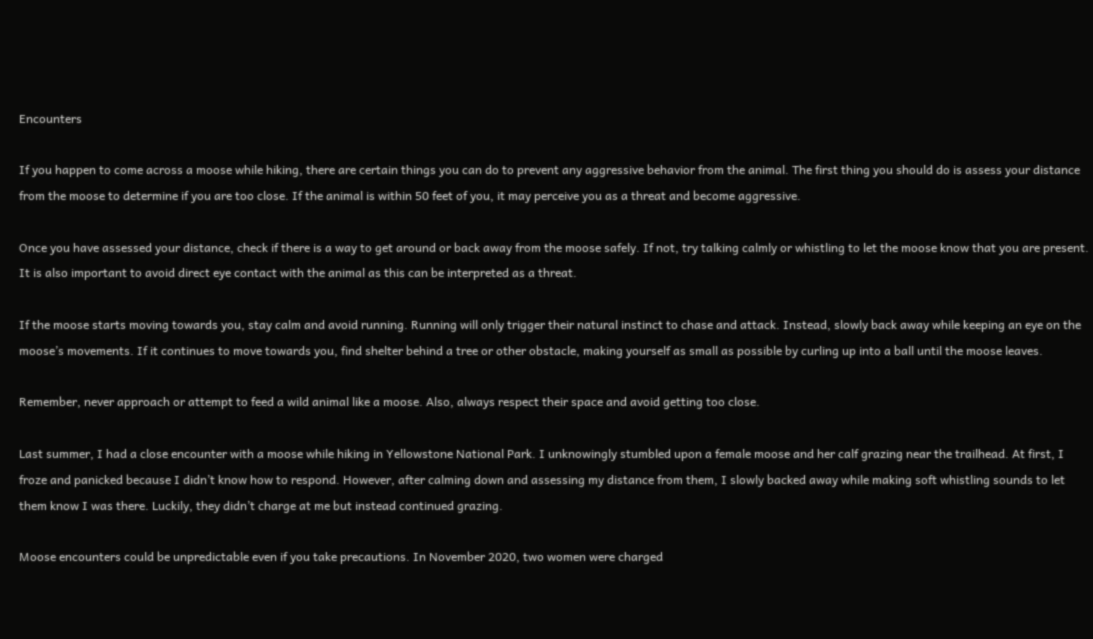Encounters

If you happen to come across a moose while hiking, there are certain things you can do to prevent any aggressive behavior from the animal. The first thing you should do is assess your distance from the moose to determine if you are too close. If the animal is within 50 feet of you, it may perceive you as a threat and become aggressive.

Once you have assessed your distance, check if there is a way to get around or back away from the moose safely. If not, try talking calmly or whistling to let the moose know that you are present. It is also important to avoid direct eye contact with the animal as this can be interpreted as a threat.

If the moose starts moving towards you, stay calm and avoid running. Running will only trigger their natural instinct to chase and attack. Instead, slowly back away while keeping an eye on the moose’s movements. If it continues to move towards you, find shelter behind a tree or other obstacle, making yourself as small as possible by curling up into a ball until the moose leaves.

Remember, never approach or attempt to feed a wild animal like a moose. Also, always respect their space and avoid getting too close.

Last summer, I had a close encounter with a moose while hiking in Yellowstone National Park. I unknowingly stumbled upon a female moose and her calf grazing near the trailhead. At first, I froze and panicked because I didn’t know how to respond. However, after calming down and assessing my distance from them, I slowly backed away while making soft whistling sounds to let them know I was there. Luckily, they didn’t charge at me but instead continued grazing.

Moose encounters could be unpredictable even if you take precautions. In November 2020, two women were charged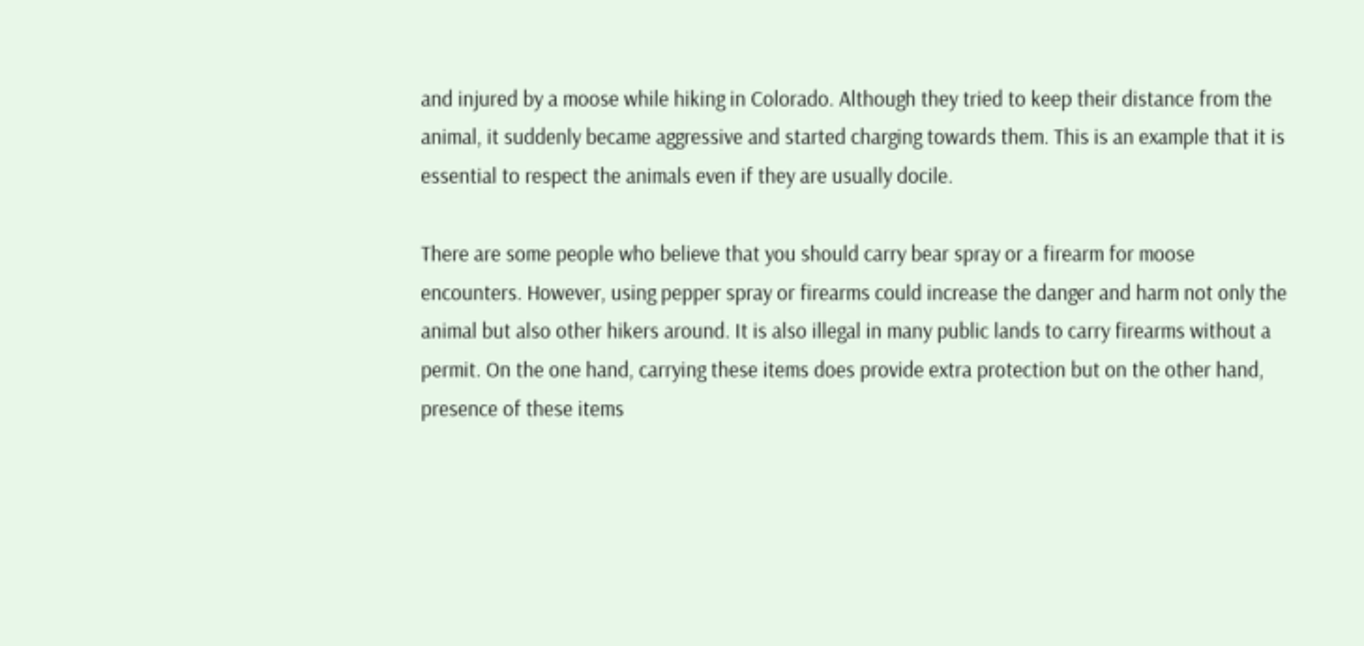and injured by a moose while hiking in Colorado. Although they tried to keep their distance from the animal, it suddenly became aggressive and started charging towards them. This is an example that it is essential to respect the animals even if they are usually docile.

There are some people who believe that you should carry bear spray or a firearm for moose encounters. However, using pepper spray or firearms could increase the danger and harm not only the animal but also other hikers around. It is also illegal in many public lands to carry firearms without a permit. On the one hand, carrying these items does provide extra protection but on the other hand, presence of these items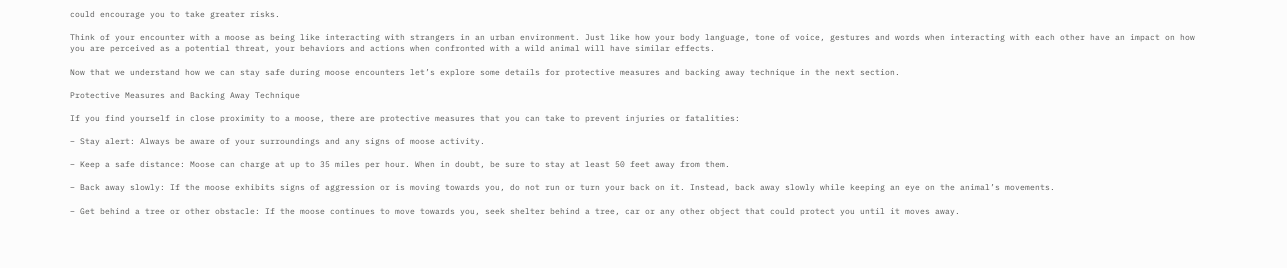could encourage you to take greater risks.

Think of your encounter with a moose as being like interacting with strangers in an urban environment. Just like how your body language, tone of voice, gestures and words when interacting with each other have an impact on how you are perceived as a potential threat, your behaviors and actions when confronted with a wild animal will have similar effects.

Now that we understand how we can stay safe during moose encounters let’s explore some details for protective measures and backing away technique in the next section.

Protective Measures and Backing Away Technique

If you find yourself in close proximity to a moose, there are protective measures that you can take to prevent injuries or fatalities:

– Stay alert: Always be aware of your surroundings and any signs of moose activity.

– Keep a safe distance: Moose can charge at up to 35 miles per hour. When in doubt, be sure to stay at least 50 feet away from them.

– Back away slowly: If the moose exhibits signs of aggression or is moving towards you, do not run or turn your back on it. Instead, back away slowly while keeping an eye on the animal’s movements.

– Get behind a tree or other obstacle: If the moose continues to move towards you, seek shelter behind a tree, car or any other object that could protect you until it moves away.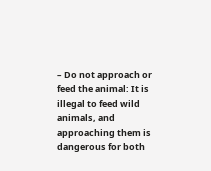– Do not approach or feed the animal: It is illegal to feed wild animals, and approaching them is dangerous for both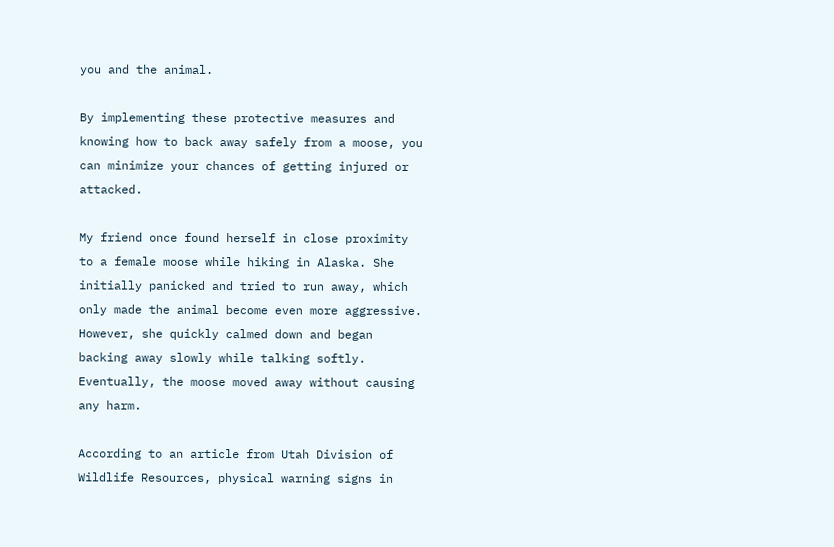you and the animal.

By implementing these protective measures and knowing how to back away safely from a moose, you can minimize your chances of getting injured or attacked.

My friend once found herself in close proximity to a female moose while hiking in Alaska. She initially panicked and tried to run away, which only made the animal become even more aggressive. However, she quickly calmed down and began backing away slowly while talking softly. Eventually, the moose moved away without causing any harm.

According to an article from Utah Division of Wildlife Resources, physical warning signs in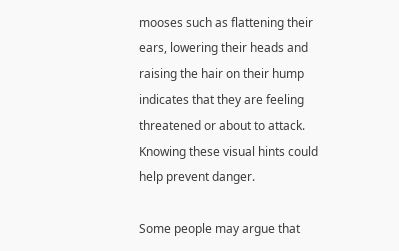mooses such as flattening their ears, lowering their heads and raising the hair on their hump indicates that they are feeling threatened or about to attack. Knowing these visual hints could help prevent danger.

Some people may argue that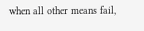when all other means fail,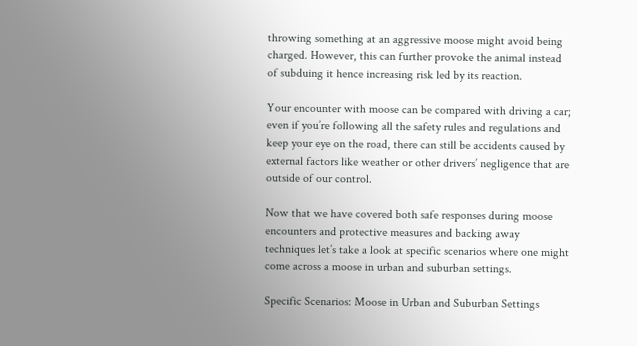throwing something at an aggressive moose might avoid being charged. However, this can further provoke the animal instead of subduing it hence increasing risk led by its reaction.

Your encounter with moose can be compared with driving a car; even if you’re following all the safety rules and regulations and keep your eye on the road, there can still be accidents caused by external factors like weather or other drivers’ negligence that are outside of our control.

Now that we have covered both safe responses during moose encounters and protective measures and backing away techniques let’s take a look at specific scenarios where one might come across a moose in urban and suburban settings.

Specific Scenarios: Moose in Urban and Suburban Settings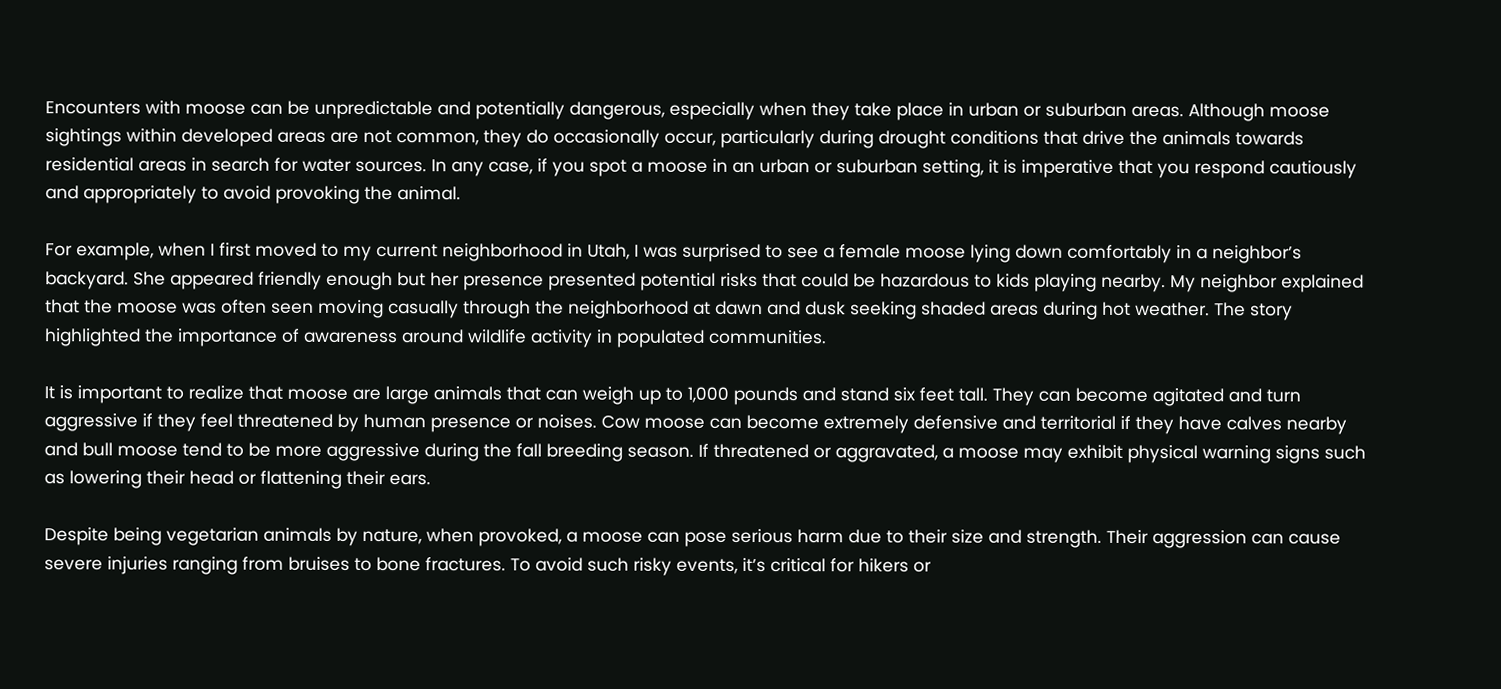Encounters with moose can be unpredictable and potentially dangerous, especially when they take place in urban or suburban areas. Although moose sightings within developed areas are not common, they do occasionally occur, particularly during drought conditions that drive the animals towards residential areas in search for water sources. In any case, if you spot a moose in an urban or suburban setting, it is imperative that you respond cautiously and appropriately to avoid provoking the animal.

For example, when I first moved to my current neighborhood in Utah, I was surprised to see a female moose lying down comfortably in a neighbor’s backyard. She appeared friendly enough but her presence presented potential risks that could be hazardous to kids playing nearby. My neighbor explained that the moose was often seen moving casually through the neighborhood at dawn and dusk seeking shaded areas during hot weather. The story highlighted the importance of awareness around wildlife activity in populated communities.

It is important to realize that moose are large animals that can weigh up to 1,000 pounds and stand six feet tall. They can become agitated and turn aggressive if they feel threatened by human presence or noises. Cow moose can become extremely defensive and territorial if they have calves nearby and bull moose tend to be more aggressive during the fall breeding season. If threatened or aggravated, a moose may exhibit physical warning signs such as lowering their head or flattening their ears.

Despite being vegetarian animals by nature, when provoked, a moose can pose serious harm due to their size and strength. Their aggression can cause severe injuries ranging from bruises to bone fractures. To avoid such risky events, it’s critical for hikers or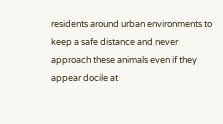residents around urban environments to keep a safe distance and never approach these animals even if they appear docile at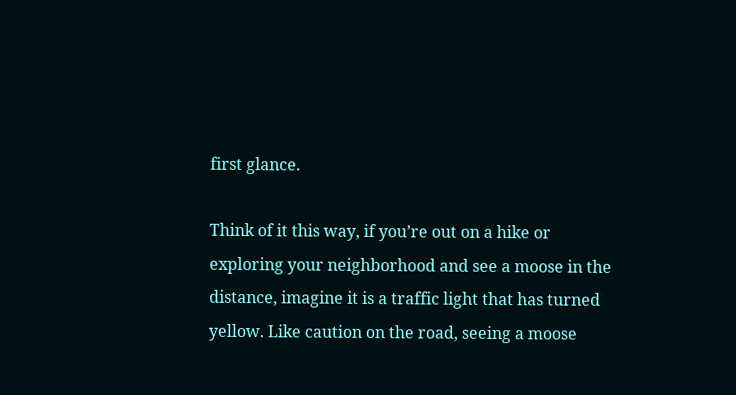first glance.

Think of it this way, if you’re out on a hike or exploring your neighborhood and see a moose in the distance, imagine it is a traffic light that has turned yellow. Like caution on the road, seeing a moose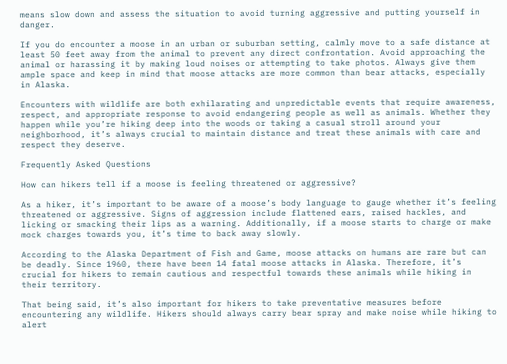means slow down and assess the situation to avoid turning aggressive and putting yourself in danger.

If you do encounter a moose in an urban or suburban setting, calmly move to a safe distance at least 50 feet away from the animal to prevent any direct confrontation. Avoid approaching the animal or harassing it by making loud noises or attempting to take photos. Always give them ample space and keep in mind that moose attacks are more common than bear attacks, especially in Alaska.

Encounters with wildlife are both exhilarating and unpredictable events that require awareness, respect, and appropriate response to avoid endangering people as well as animals. Whether they happen while you’re hiking deep into the woods or taking a casual stroll around your neighborhood, it’s always crucial to maintain distance and treat these animals with care and respect they deserve.

Frequently Asked Questions

How can hikers tell if a moose is feeling threatened or aggressive?

As a hiker, it’s important to be aware of a moose’s body language to gauge whether it’s feeling threatened or aggressive. Signs of aggression include flattened ears, raised hackles, and licking or smacking their lips as a warning. Additionally, if a moose starts to charge or make mock charges towards you, it’s time to back away slowly.

According to the Alaska Department of Fish and Game, moose attacks on humans are rare but can be deadly. Since 1960, there have been 14 fatal moose attacks in Alaska. Therefore, it’s crucial for hikers to remain cautious and respectful towards these animals while hiking in their territory.

That being said, it’s also important for hikers to take preventative measures before encountering any wildlife. Hikers should always carry bear spray and make noise while hiking to alert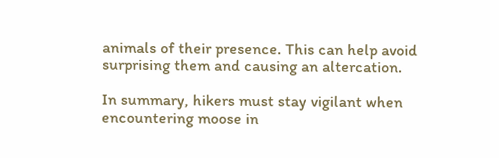animals of their presence. This can help avoid surprising them and causing an altercation.

In summary, hikers must stay vigilant when encountering moose in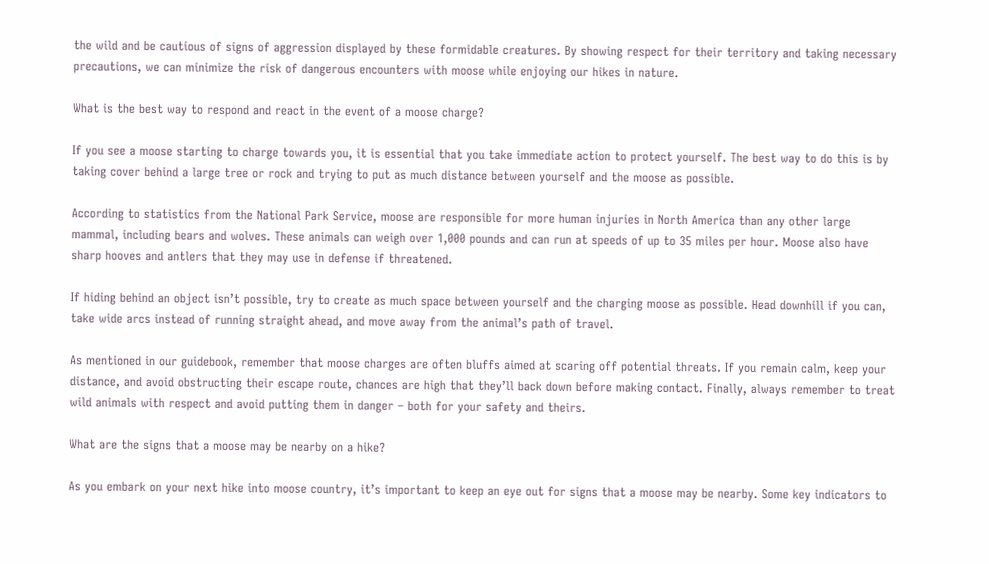the wild and be cautious of signs of aggression displayed by these formidable creatures. By showing respect for their territory and taking necessary precautions, we can minimize the risk of dangerous encounters with moose while enjoying our hikes in nature.

What is the best way to respond and react in the event of a moose charge?

If you see a moose starting to charge towards you, it is essential that you take immediate action to protect yourself. The best way to do this is by taking cover behind a large tree or rock and trying to put as much distance between yourself and the moose as possible.

According to statistics from the National Park Service, moose are responsible for more human injuries in North America than any other large mammal, including bears and wolves. These animals can weigh over 1,000 pounds and can run at speeds of up to 35 miles per hour. Moose also have sharp hooves and antlers that they may use in defense if threatened.

If hiding behind an object isn’t possible, try to create as much space between yourself and the charging moose as possible. Head downhill if you can, take wide arcs instead of running straight ahead, and move away from the animal’s path of travel.

As mentioned in our guidebook, remember that moose charges are often bluffs aimed at scaring off potential threats. If you remain calm, keep your distance, and avoid obstructing their escape route, chances are high that they’ll back down before making contact. Finally, always remember to treat wild animals with respect and avoid putting them in danger – both for your safety and theirs.

What are the signs that a moose may be nearby on a hike?

As you embark on your next hike into moose country, it’s important to keep an eye out for signs that a moose may be nearby. Some key indicators to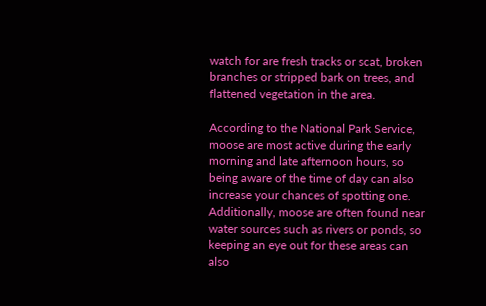watch for are fresh tracks or scat, broken branches or stripped bark on trees, and flattened vegetation in the area.

According to the National Park Service, moose are most active during the early morning and late afternoon hours, so being aware of the time of day can also increase your chances of spotting one. Additionally, moose are often found near water sources such as rivers or ponds, so keeping an eye out for these areas can also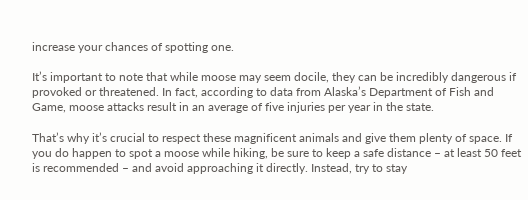increase your chances of spotting one.

It’s important to note that while moose may seem docile, they can be incredibly dangerous if provoked or threatened. In fact, according to data from Alaska’s Department of Fish and Game, moose attacks result in an average of five injuries per year in the state.

That’s why it’s crucial to respect these magnificent animals and give them plenty of space. If you do happen to spot a moose while hiking, be sure to keep a safe distance – at least 50 feet is recommended – and avoid approaching it directly. Instead, try to stay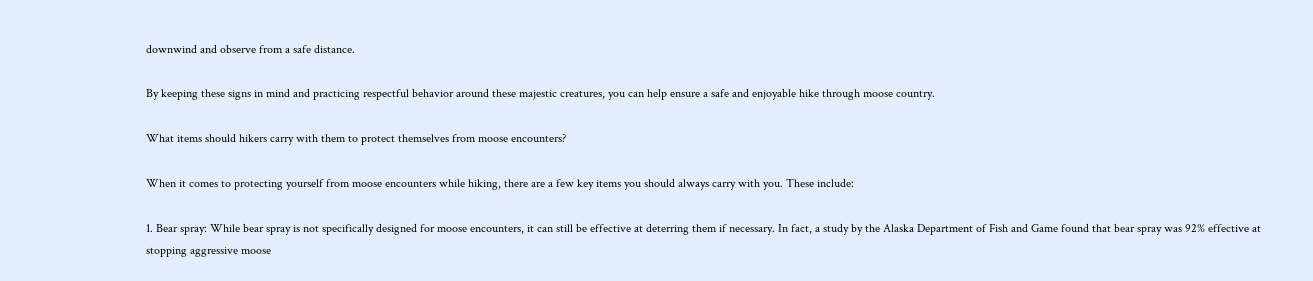downwind and observe from a safe distance.

By keeping these signs in mind and practicing respectful behavior around these majestic creatures, you can help ensure a safe and enjoyable hike through moose country.

What items should hikers carry with them to protect themselves from moose encounters?

When it comes to protecting yourself from moose encounters while hiking, there are a few key items you should always carry with you. These include:

1. Bear spray: While bear spray is not specifically designed for moose encounters, it can still be effective at deterring them if necessary. In fact, a study by the Alaska Department of Fish and Game found that bear spray was 92% effective at stopping aggressive moose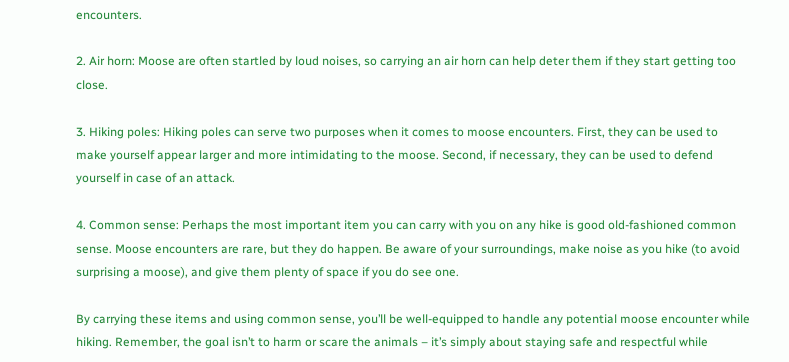encounters.

2. Air horn: Moose are often startled by loud noises, so carrying an air horn can help deter them if they start getting too close.

3. Hiking poles: Hiking poles can serve two purposes when it comes to moose encounters. First, they can be used to make yourself appear larger and more intimidating to the moose. Second, if necessary, they can be used to defend yourself in case of an attack.

4. Common sense: Perhaps the most important item you can carry with you on any hike is good old-fashioned common sense. Moose encounters are rare, but they do happen. Be aware of your surroundings, make noise as you hike (to avoid surprising a moose), and give them plenty of space if you do see one.

By carrying these items and using common sense, you’ll be well-equipped to handle any potential moose encounter while hiking. Remember, the goal isn’t to harm or scare the animals – it’s simply about staying safe and respectful while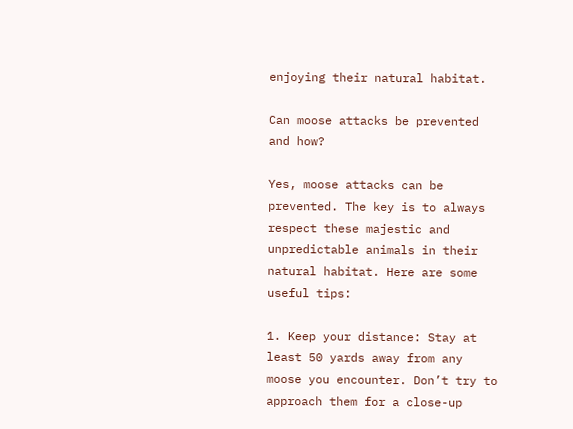enjoying their natural habitat.

Can moose attacks be prevented and how?

Yes, moose attacks can be prevented. The key is to always respect these majestic and unpredictable animals in their natural habitat. Here are some useful tips:

1. Keep your distance: Stay at least 50 yards away from any moose you encounter. Don’t try to approach them for a close-up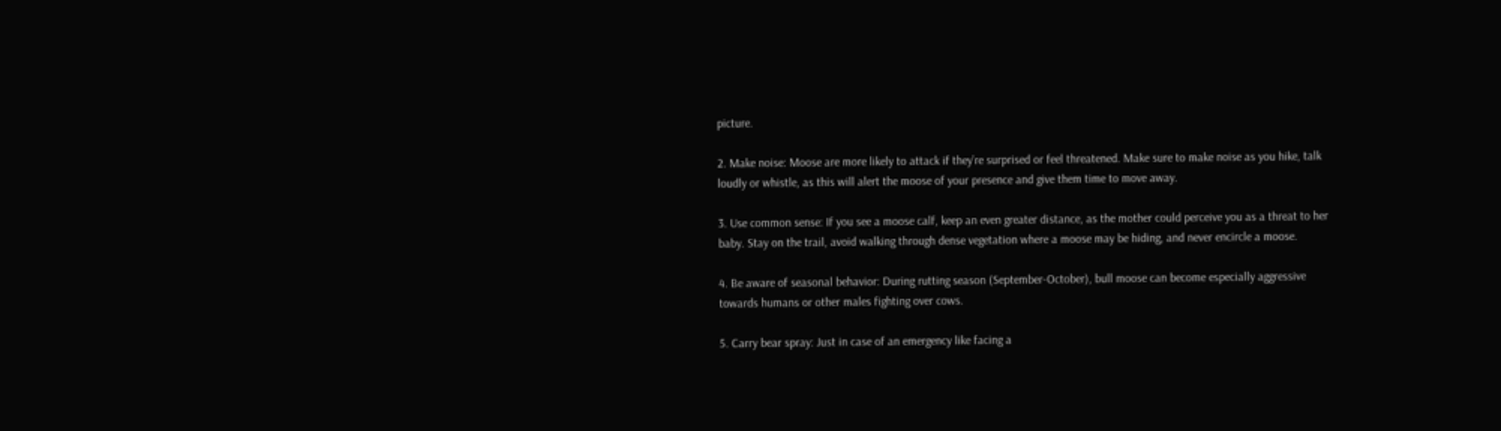picture.

2. Make noise: Moose are more likely to attack if they’re surprised or feel threatened. Make sure to make noise as you hike, talk loudly or whistle, as this will alert the moose of your presence and give them time to move away.

3. Use common sense: If you see a moose calf, keep an even greater distance, as the mother could perceive you as a threat to her baby. Stay on the trail, avoid walking through dense vegetation where a moose may be hiding, and never encircle a moose.

4. Be aware of seasonal behavior: During rutting season (September-October), bull moose can become especially aggressive towards humans or other males fighting over cows.

5. Carry bear spray: Just in case of an emergency like facing a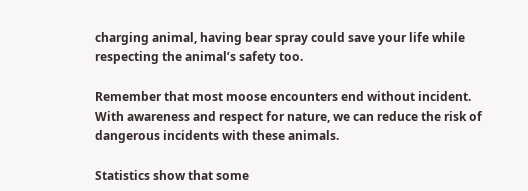charging animal, having bear spray could save your life while respecting the animal’s safety too.

Remember that most moose encounters end without incident. With awareness and respect for nature, we can reduce the risk of dangerous incidents with these animals.

Statistics show that some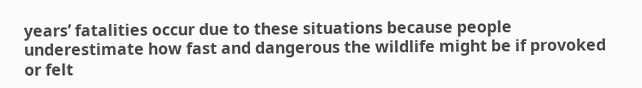years’ fatalities occur due to these situations because people underestimate how fast and dangerous the wildlife might be if provoked or felt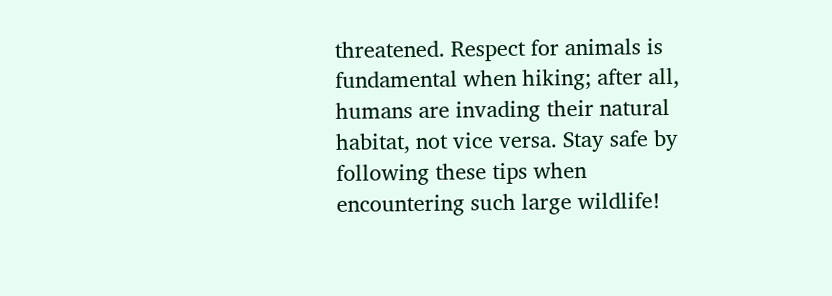threatened. Respect for animals is fundamental when hiking; after all, humans are invading their natural habitat, not vice versa. Stay safe by following these tips when encountering such large wildlife!